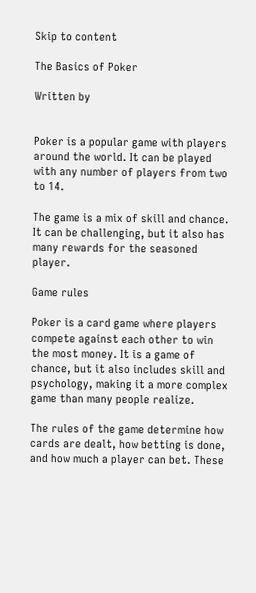Skip to content

The Basics of Poker

Written by


Poker is a popular game with players around the world. It can be played with any number of players from two to 14.

The game is a mix of skill and chance. It can be challenging, but it also has many rewards for the seasoned player.

Game rules

Poker is a card game where players compete against each other to win the most money. It is a game of chance, but it also includes skill and psychology, making it a more complex game than many people realize.

The rules of the game determine how cards are dealt, how betting is done, and how much a player can bet. These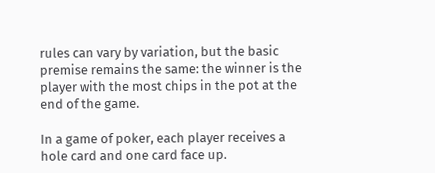rules can vary by variation, but the basic premise remains the same: the winner is the player with the most chips in the pot at the end of the game.

In a game of poker, each player receives a hole card and one card face up.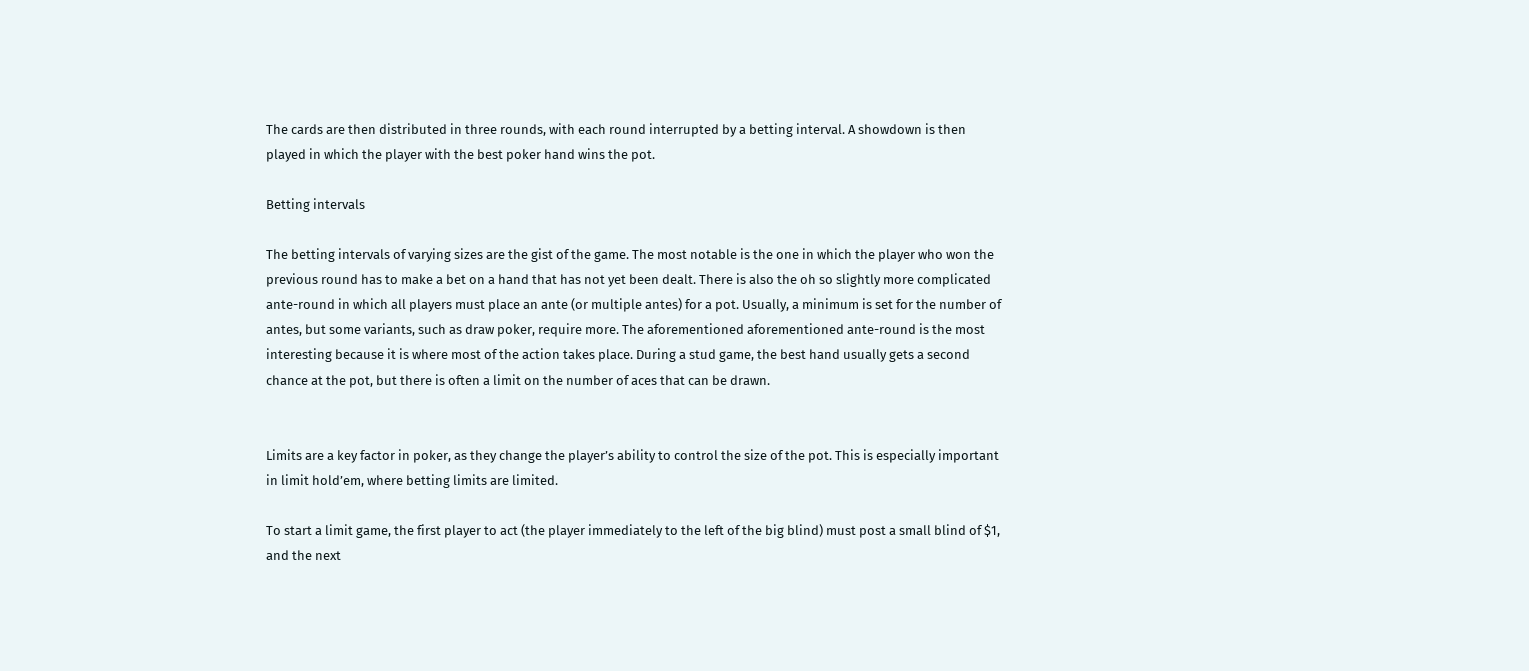The cards are then distributed in three rounds, with each round interrupted by a betting interval. A showdown is then played in which the player with the best poker hand wins the pot.

Betting intervals

The betting intervals of varying sizes are the gist of the game. The most notable is the one in which the player who won the previous round has to make a bet on a hand that has not yet been dealt. There is also the oh so slightly more complicated ante-round in which all players must place an ante (or multiple antes) for a pot. Usually, a minimum is set for the number of antes, but some variants, such as draw poker, require more. The aforementioned aforementioned ante-round is the most interesting because it is where most of the action takes place. During a stud game, the best hand usually gets a second chance at the pot, but there is often a limit on the number of aces that can be drawn.


Limits are a key factor in poker, as they change the player’s ability to control the size of the pot. This is especially important in limit hold’em, where betting limits are limited.

To start a limit game, the first player to act (the player immediately to the left of the big blind) must post a small blind of $1, and the next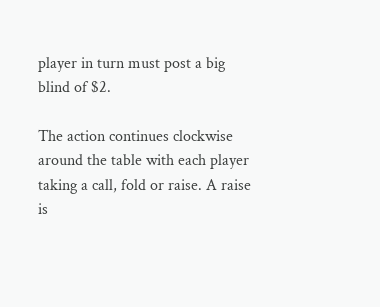player in turn must post a big blind of $2.

The action continues clockwise around the table with each player taking a call, fold or raise. A raise is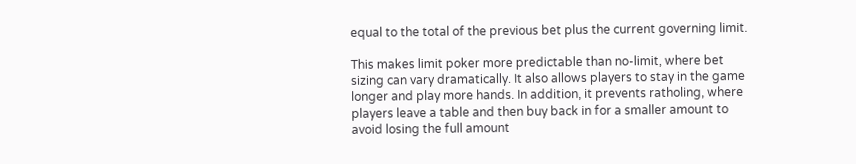equal to the total of the previous bet plus the current governing limit.

This makes limit poker more predictable than no-limit, where bet sizing can vary dramatically. It also allows players to stay in the game longer and play more hands. In addition, it prevents ratholing, where players leave a table and then buy back in for a smaller amount to avoid losing the full amount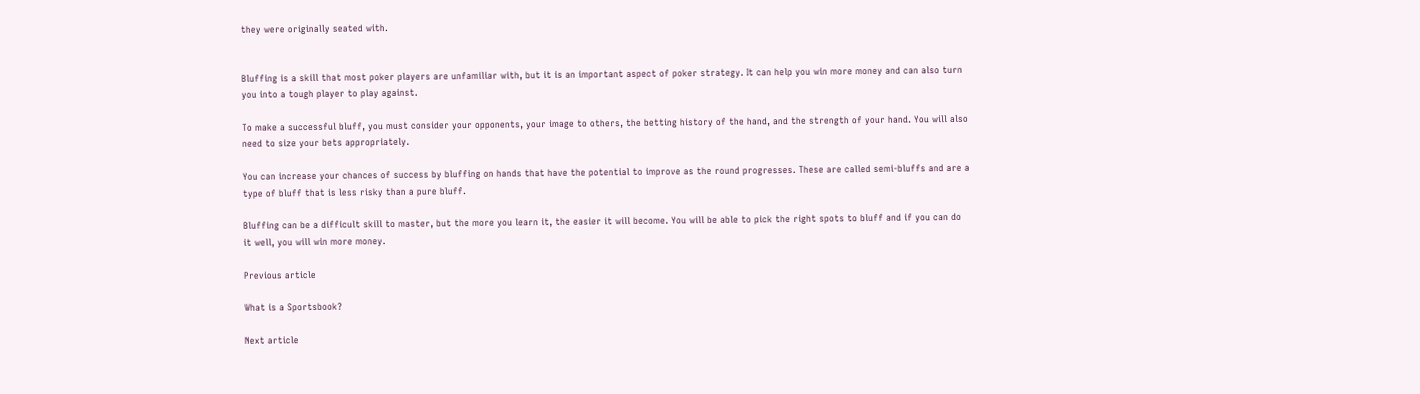they were originally seated with.


Bluffing is a skill that most poker players are unfamiliar with, but it is an important aspect of poker strategy. It can help you win more money and can also turn you into a tough player to play against.

To make a successful bluff, you must consider your opponents, your image to others, the betting history of the hand, and the strength of your hand. You will also need to size your bets appropriately.

You can increase your chances of success by bluffing on hands that have the potential to improve as the round progresses. These are called semi-bluffs and are a type of bluff that is less risky than a pure bluff.

Bluffing can be a difficult skill to master, but the more you learn it, the easier it will become. You will be able to pick the right spots to bluff and if you can do it well, you will win more money.

Previous article

What is a Sportsbook?

Next article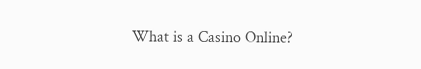What is a Casino Online?